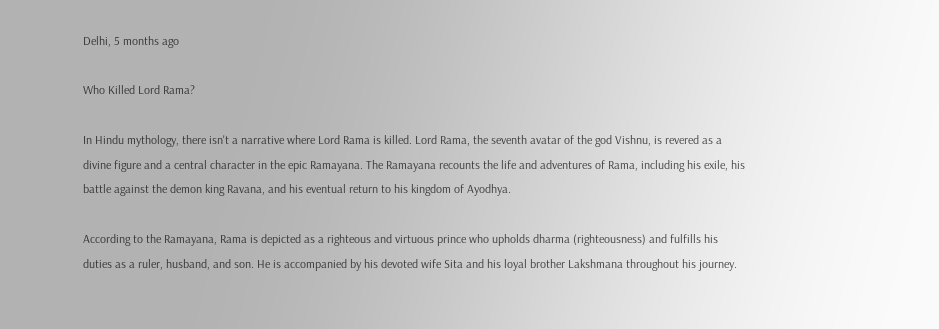Delhi, 5 months ago

Who Killed Lord Rama?

In Hindu mythology, there isn't a narrative where Lord Rama is killed. Lord Rama, the seventh avatar of the god Vishnu, is revered as a divine figure and a central character in the epic Ramayana. The Ramayana recounts the life and adventures of Rama, including his exile, his battle against the demon king Ravana, and his eventual return to his kingdom of Ayodhya.

According to the Ramayana, Rama is depicted as a righteous and virtuous prince who upholds dharma (righteousness) and fulfills his duties as a ruler, husband, and son. He is accompanied by his devoted wife Sita and his loyal brother Lakshmana throughout his journey.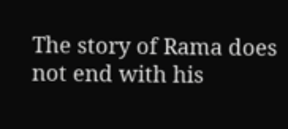The story of Rama does not end with his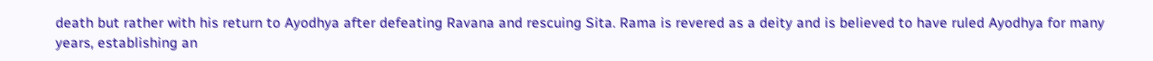death but rather with his return to Ayodhya after defeating Ravana and rescuing Sita. Rama is revered as a deity and is believed to have ruled Ayodhya for many years, establishing an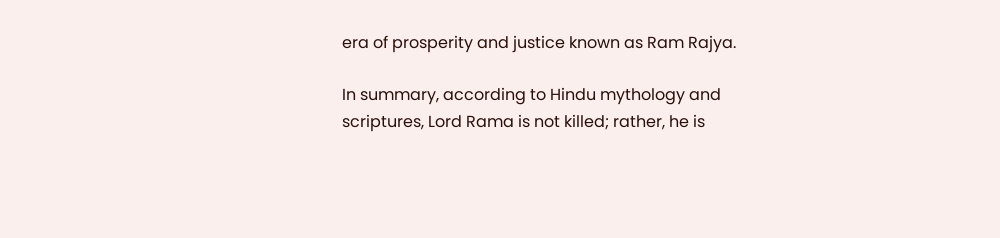era of prosperity and justice known as Ram Rajya.

In summary, according to Hindu mythology and scriptures, Lord Rama is not killed; rather, he is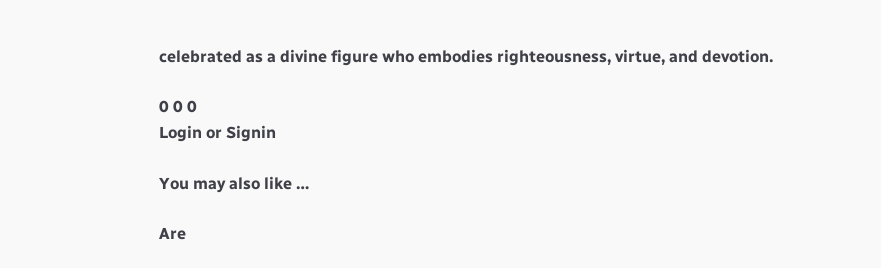celebrated as a divine figure who embodies righteousness, virtue, and devotion.

0 0 0
Login or Signin

You may also like …

Are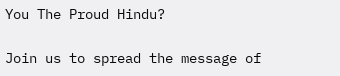You The Proud Hindu?

Join us to spread the message of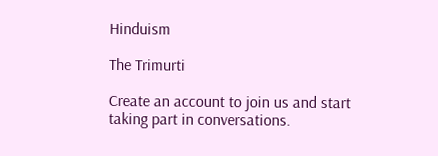Hinduism

The Trimurti

Create an account to join us and start taking part in conversations.